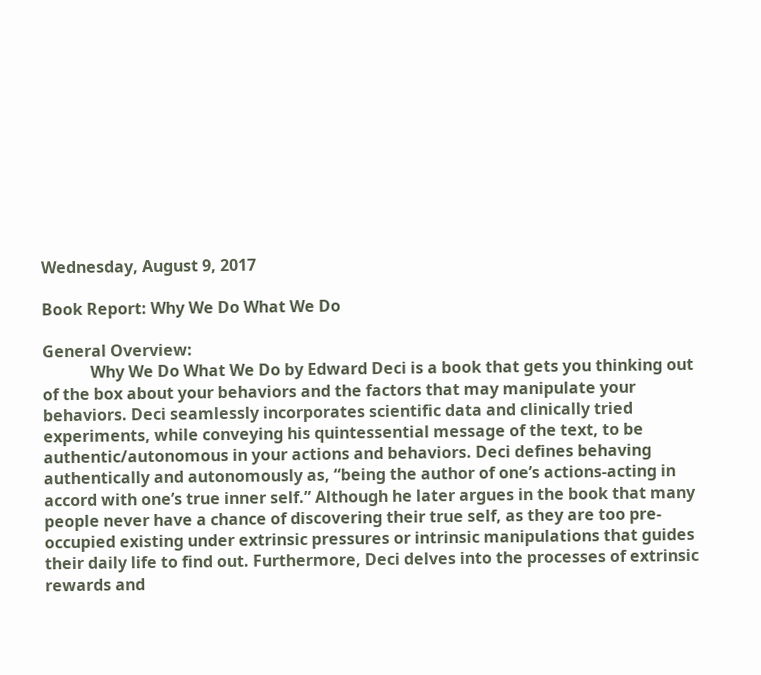Wednesday, August 9, 2017

Book Report: Why We Do What We Do

General Overview:
            Why We Do What We Do by Edward Deci is a book that gets you thinking out of the box about your behaviors and the factors that may manipulate your behaviors. Deci seamlessly incorporates scientific data and clinically tried experiments, while conveying his quintessential message of the text, to be authentic/autonomous in your actions and behaviors. Deci defines behaving authentically and autonomously as, “being the author of one’s actions-acting in accord with one’s true inner self.” Although he later argues in the book that many people never have a chance of discovering their true self, as they are too pre-occupied existing under extrinsic pressures or intrinsic manipulations that guides their daily life to find out. Furthermore, Deci delves into the processes of extrinsic rewards and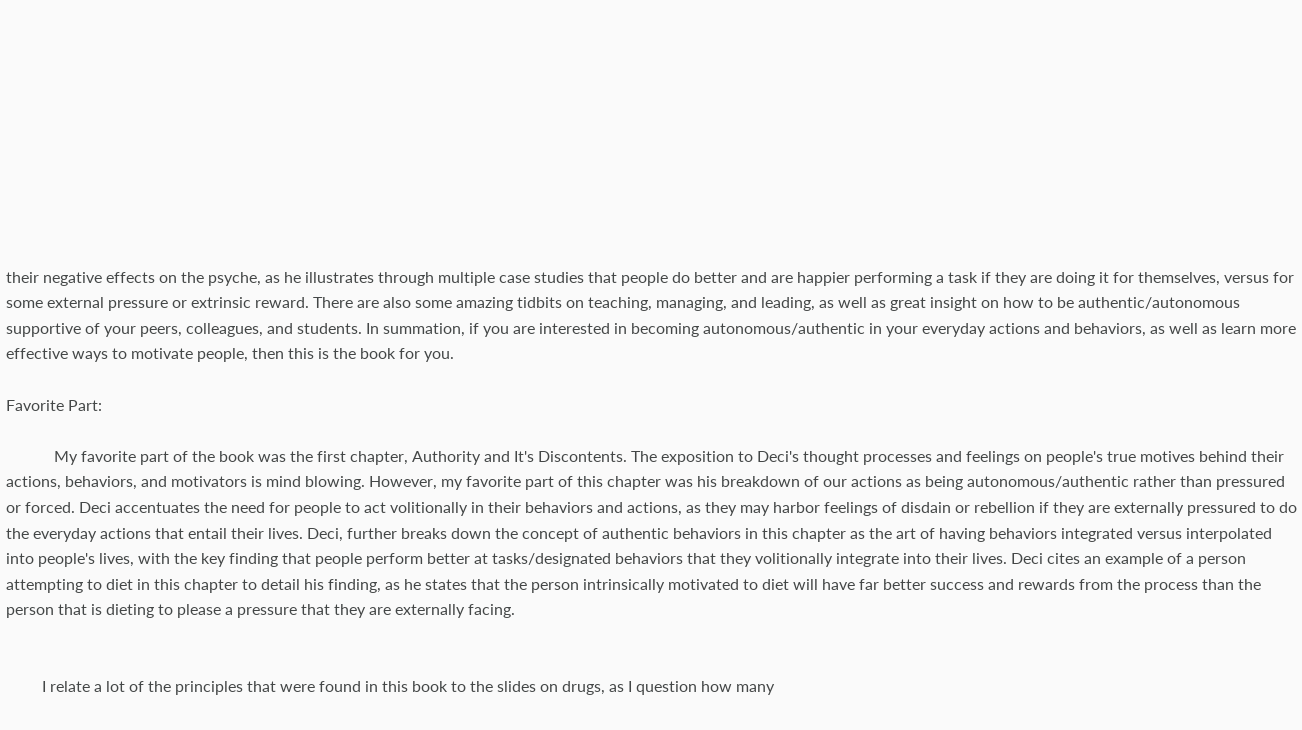their negative effects on the psyche, as he illustrates through multiple case studies that people do better and are happier performing a task if they are doing it for themselves, versus for some external pressure or extrinsic reward. There are also some amazing tidbits on teaching, managing, and leading, as well as great insight on how to be authentic/autonomous supportive of your peers, colleagues, and students. In summation, if you are interested in becoming autonomous/authentic in your everyday actions and behaviors, as well as learn more effective ways to motivate people, then this is the book for you.

Favorite Part:

            My favorite part of the book was the first chapter, Authority and It's Discontents. The exposition to Deci's thought processes and feelings on people's true motives behind their actions, behaviors, and motivators is mind blowing. However, my favorite part of this chapter was his breakdown of our actions as being autonomous/authentic rather than pressured or forced. Deci accentuates the need for people to act volitionally in their behaviors and actions, as they may harbor feelings of disdain or rebellion if they are externally pressured to do the everyday actions that entail their lives. Deci, further breaks down the concept of authentic behaviors in this chapter as the art of having behaviors integrated versus interpolated into people's lives, with the key finding that people perform better at tasks/designated behaviors that they volitionally integrate into their lives. Deci cites an example of a person attempting to diet in this chapter to detail his finding, as he states that the person intrinsically motivated to diet will have far better success and rewards from the process than the person that is dieting to please a pressure that they are externally facing.


         I relate a lot of the principles that were found in this book to the slides on drugs, as I question how many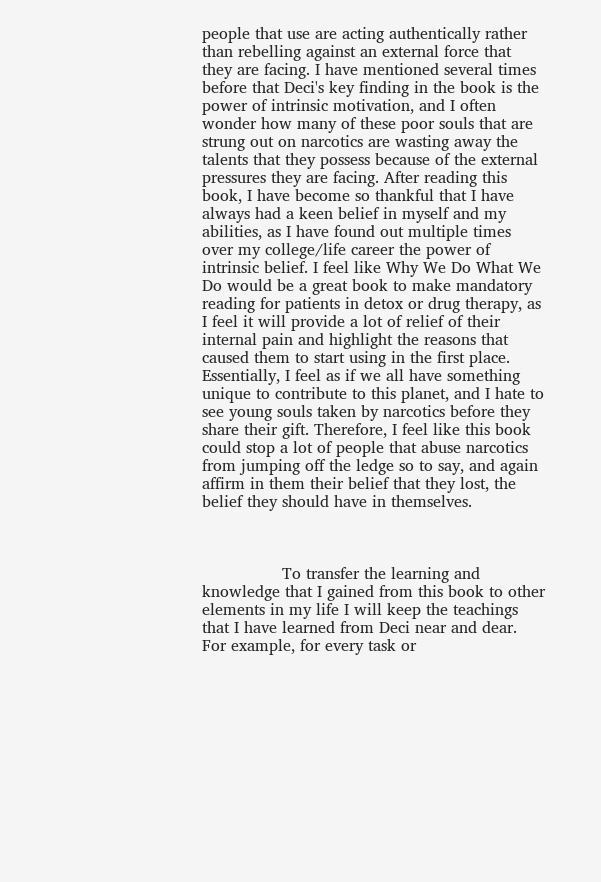people that use are acting authentically rather than rebelling against an external force that they are facing. I have mentioned several times before that Deci's key finding in the book is the power of intrinsic motivation, and I often wonder how many of these poor souls that are strung out on narcotics are wasting away the talents that they possess because of the external pressures they are facing. After reading this book, I have become so thankful that I have always had a keen belief in myself and my abilities, as I have found out multiple times over my college/life career the power of intrinsic belief. I feel like Why We Do What We Do would be a great book to make mandatory reading for patients in detox or drug therapy, as I feel it will provide a lot of relief of their internal pain and highlight the reasons that caused them to start using in the first place. Essentially, I feel as if we all have something unique to contribute to this planet, and I hate to see young souls taken by narcotics before they share their gift. Therefore, I feel like this book could stop a lot of people that abuse narcotics from jumping off the ledge so to say, and again affirm in them their belief that they lost, the belief they should have in themselves.



                To transfer the learning and knowledge that I gained from this book to other elements in my life I will keep the teachings that I have learned from Deci near and dear. For example, for every task or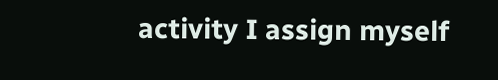activity I assign myself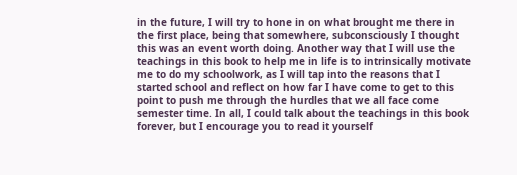in the future, I will try to hone in on what brought me there in the first place, being that somewhere, subconsciously I thought this was an event worth doing. Another way that I will use the teachings in this book to help me in life is to intrinsically motivate me to do my schoolwork, as I will tap into the reasons that I started school and reflect on how far I have come to get to this point to push me through the hurdles that we all face come semester time. In all, I could talk about the teachings in this book forever, but I encourage you to read it yourself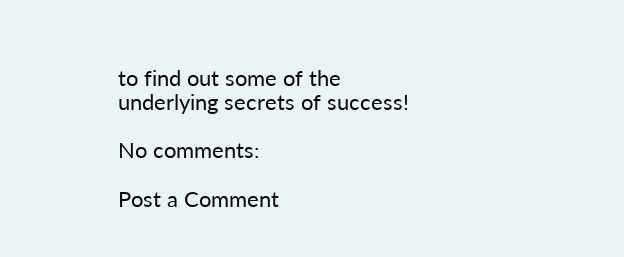to find out some of the underlying secrets of success!

No comments:

Post a Comment